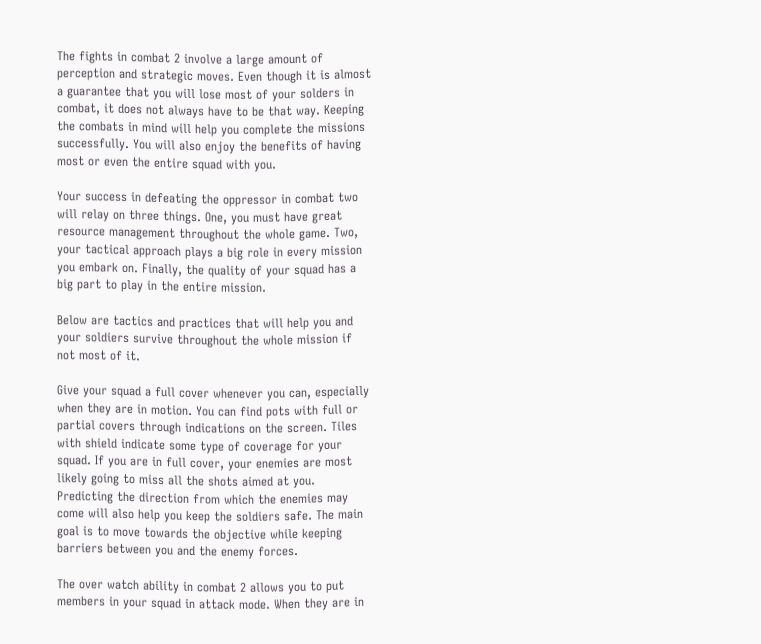The fights in combat 2 involve a large amount of perception and strategic moves. Even though it is almost a guarantee that you will lose most of your solders in combat, it does not always have to be that way. Keeping the combats in mind will help you complete the missions successfully. You will also enjoy the benefits of having most or even the entire squad with you.

Your success in defeating the oppressor in combat two will relay on three things. One, you must have great resource management throughout the whole game. Two, your tactical approach plays a big role in every mission you embark on. Finally, the quality of your squad has a big part to play in the entire mission.

Below are tactics and practices that will help you and your soldiers survive throughout the whole mission if not most of it.

Give your squad a full cover whenever you can, especially when they are in motion. You can find pots with full or partial covers through indications on the screen. Tiles with shield indicate some type of coverage for your squad. If you are in full cover, your enemies are most likely going to miss all the shots aimed at you. Predicting the direction from which the enemies may come will also help you keep the soldiers safe. The main goal is to move towards the objective while keeping barriers between you and the enemy forces.

The over watch ability in combat 2 allows you to put members in your squad in attack mode. When they are in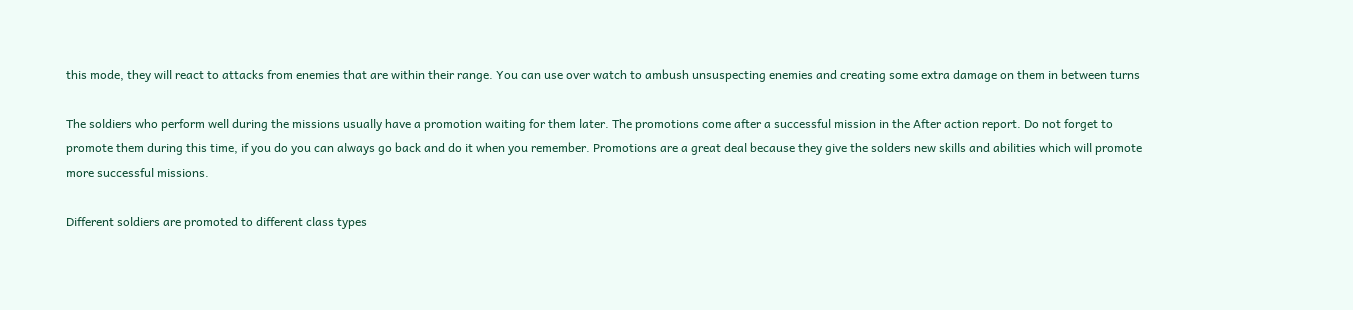this mode, they will react to attacks from enemies that are within their range. You can use over watch to ambush unsuspecting enemies and creating some extra damage on them in between turns

The soldiers who perform well during the missions usually have a promotion waiting for them later. The promotions come after a successful mission in the After action report. Do not forget to promote them during this time, if you do you can always go back and do it when you remember. Promotions are a great deal because they give the solders new skills and abilities which will promote more successful missions.

Different soldiers are promoted to different class types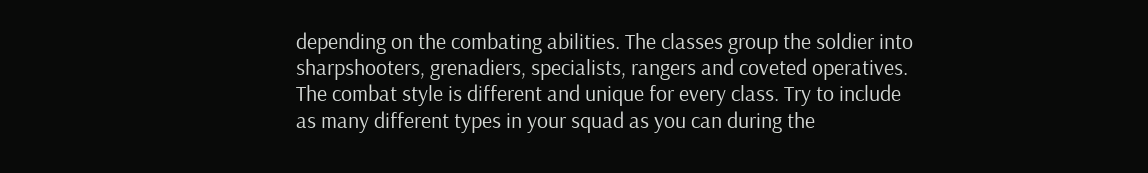depending on the combating abilities. The classes group the soldier into sharpshooters, grenadiers, specialists, rangers and coveted operatives. The combat style is different and unique for every class. Try to include as many different types in your squad as you can during the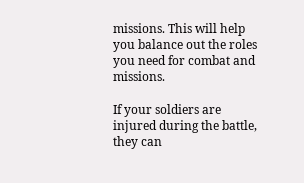missions. This will help you balance out the roles you need for combat and missions.

If your soldiers are injured during the battle, they can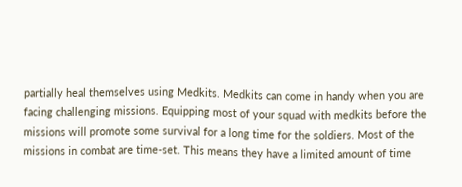partially heal themselves using Medkits. Medkits can come in handy when you are facing challenging missions. Equipping most of your squad with medkits before the missions will promote some survival for a long time for the soldiers. Most of the missions in combat are time-set. This means they have a limited amount of time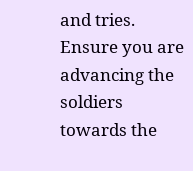and tries. Ensure you are advancing the soldiers towards the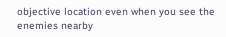objective location even when you see the enemies nearby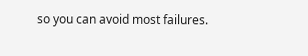so you can avoid most failures.